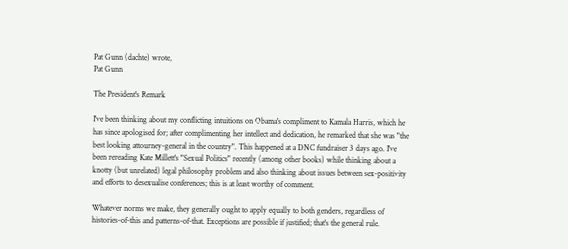Pat Gunn (dachte) wrote,
Pat Gunn

The President's Remark

I've been thinking about my conflicting intuitions on Obama's compliment to Kamala Harris, which he has since apologised for; after complimenting her intellect and dedication, he remarked that she was "the best looking attourney-general in the country". This happened at a DNC fundraiser 3 days ago. I've been rereading Kate Millett's "Sexual Politics" recently (among other books) while thinking about a knotty (but unrelated) legal philosophy problem and also thinking about issues between sex-positivity and efforts to desexualise conferences; this is at least worthy of comment.

Whatever norms we make, they generally ought to apply equally to both genders, regardless of histories-of-this and patterns-of-that. Exceptions are possible if justified; that's the general rule.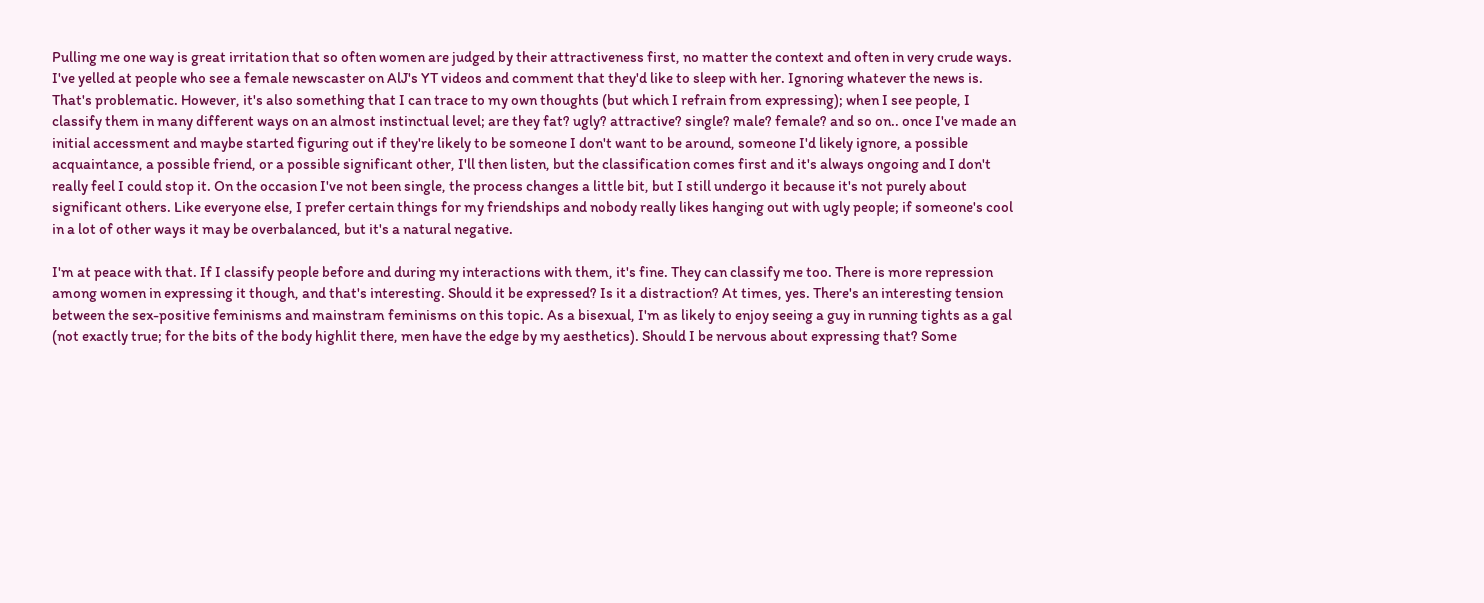Pulling me one way is great irritation that so often women are judged by their attractiveness first, no matter the context and often in very crude ways. I've yelled at people who see a female newscaster on AlJ's YT videos and comment that they'd like to sleep with her. Ignoring whatever the news is. That's problematic. However, it's also something that I can trace to my own thoughts (but which I refrain from expressing); when I see people, I classify them in many different ways on an almost instinctual level; are they fat? ugly? attractive? single? male? female? and so on.. once I've made an initial accessment and maybe started figuring out if they're likely to be someone I don't want to be around, someone I'd likely ignore, a possible acquaintance, a possible friend, or a possible significant other, I'll then listen, but the classification comes first and it's always ongoing and I don't really feel I could stop it. On the occasion I've not been single, the process changes a little bit, but I still undergo it because it's not purely about significant others. Like everyone else, I prefer certain things for my friendships and nobody really likes hanging out with ugly people; if someone's cool in a lot of other ways it may be overbalanced, but it's a natural negative.

I'm at peace with that. If I classify people before and during my interactions with them, it's fine. They can classify me too. There is more repression among women in expressing it though, and that's interesting. Should it be expressed? Is it a distraction? At times, yes. There's an interesting tension between the sex-positive feminisms and mainstram feminisms on this topic. As a bisexual, I'm as likely to enjoy seeing a guy in running tights as a gal (not exactly true; for the bits of the body highlit there, men have the edge by my aesthetics). Should I be nervous about expressing that? Some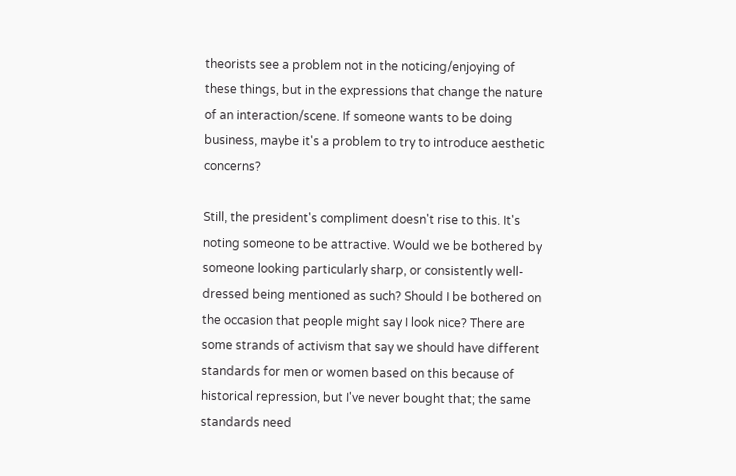theorists see a problem not in the noticing/enjoying of these things, but in the expressions that change the nature of an interaction/scene. If someone wants to be doing business, maybe it's a problem to try to introduce aesthetic concerns?

Still, the president's compliment doesn't rise to this. It's noting someone to be attractive. Would we be bothered by someone looking particularly sharp, or consistently well-dressed being mentioned as such? Should I be bothered on the occasion that people might say I look nice? There are some strands of activism that say we should have different standards for men or women based on this because of historical repression, but I've never bought that; the same standards need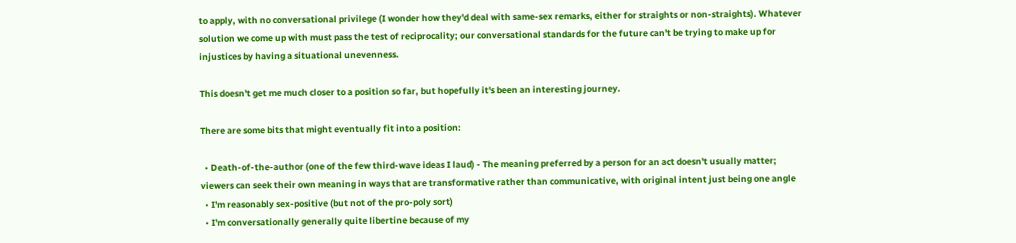to apply, with no conversational privilege (I wonder how they'd deal with same-sex remarks, either for straights or non-straights). Whatever solution we come up with must pass the test of reciprocality; our conversational standards for the future can't be trying to make up for injustices by having a situational unevenness.

This doesn't get me much closer to a position so far, but hopefully it's been an interesting journey.

There are some bits that might eventually fit into a position:

  • Death-of-the-author (one of the few third-wave ideas I laud) - The meaning preferred by a person for an act doesn't usually matter; viewers can seek their own meaning in ways that are transformative rather than communicative, with original intent just being one angle
  • I'm reasonably sex-positive (but not of the pro-poly sort)
  • I'm conversationally generally quite libertine because of my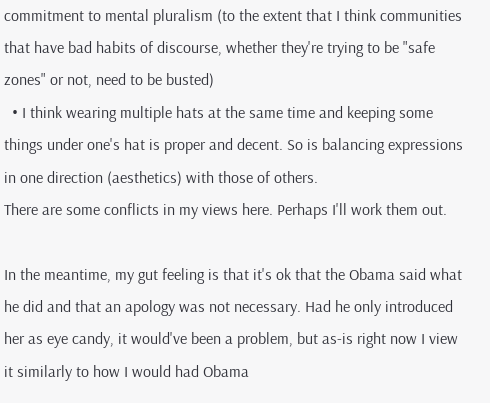commitment to mental pluralism (to the extent that I think communities that have bad habits of discourse, whether they're trying to be "safe zones" or not, need to be busted)
  • I think wearing multiple hats at the same time and keeping some things under one's hat is proper and decent. So is balancing expressions in one direction (aesthetics) with those of others.
There are some conflicts in my views here. Perhaps I'll work them out.

In the meantime, my gut feeling is that it's ok that the Obama said what he did and that an apology was not necessary. Had he only introduced her as eye candy, it would've been a problem, but as-is right now I view it similarly to how I would had Obama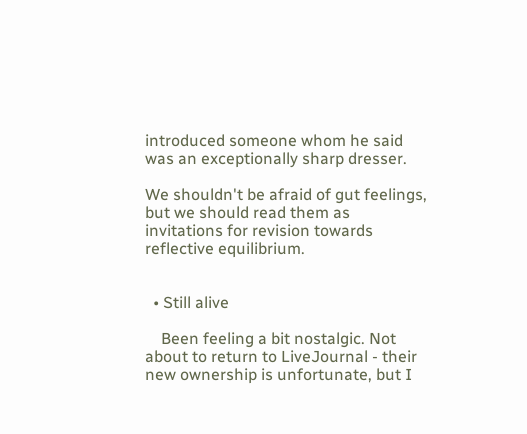introduced someone whom he said was an exceptionally sharp dresser.

We shouldn't be afraid of gut feelings, but we should read them as invitations for revision towards reflective equilibrium.


  • Still alive

    Been feeling a bit nostalgic. Not about to return to LiveJournal - their new ownership is unfortunate, but I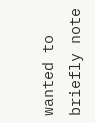wanted to briefly note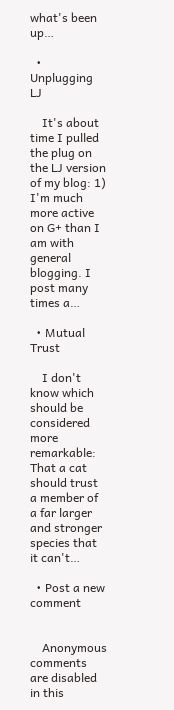what's been up…

  • Unplugging LJ

    It's about time I pulled the plug on the LJ version of my blog: 1) I'm much more active on G+ than I am with general blogging. I post many times a…

  • Mutual Trust

    I don't know which should be considered more remarkable: That a cat should trust a member of a far larger and stronger species that it can't…

  • Post a new comment


    Anonymous comments are disabled in this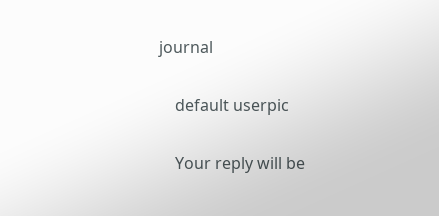journal

    default userpic

    Your reply will be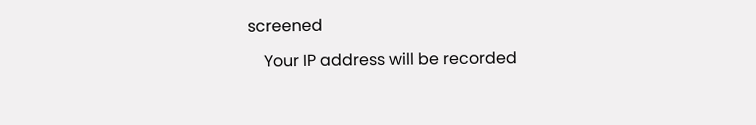screened

    Your IP address will be recorded